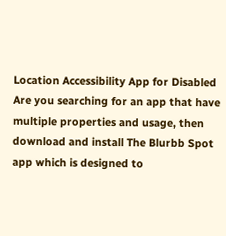Location Accessibility App for Disabled
Are you searching for an app that have multiple properties and usage, then download and install The Blurbb Spot app which is designed to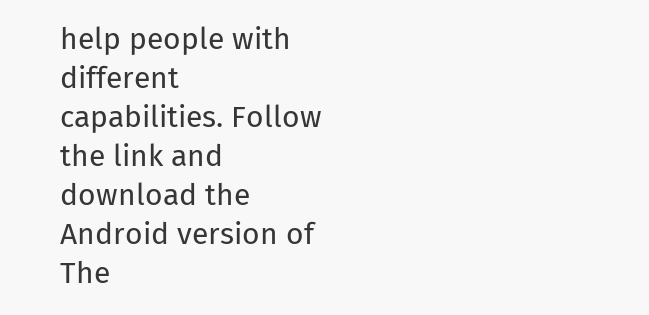help people with different capabilities. Follow the link and download the Android version of The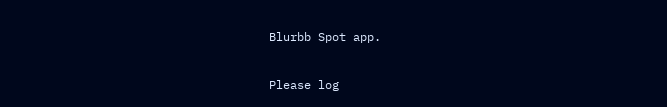Blurbb Spot app.

Please log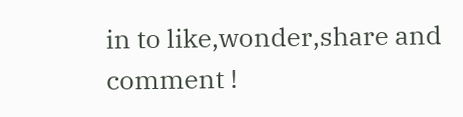in to like,wonder,share and comment !